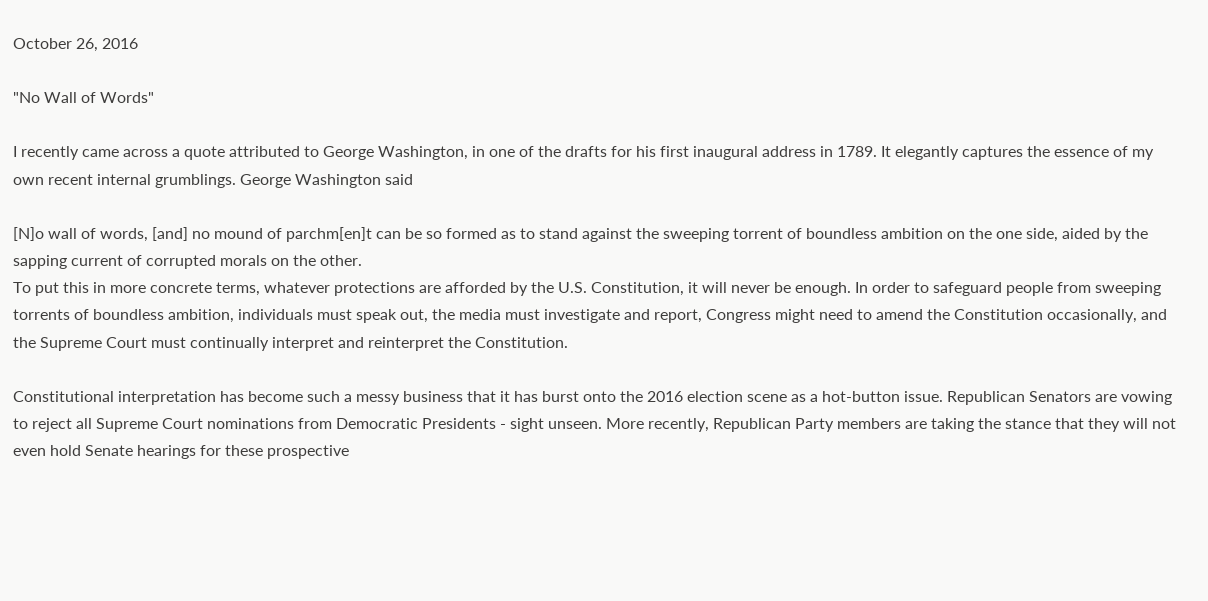October 26, 2016

"No Wall of Words"

I recently came across a quote attributed to George Washington, in one of the drafts for his first inaugural address in 1789. It elegantly captures the essence of my own recent internal grumblings. George Washington said

[N]o wall of words, [and] no mound of parchm[en]t can be so formed as to stand against the sweeping torrent of boundless ambition on the one side, aided by the sapping current of corrupted morals on the other.
To put this in more concrete terms, whatever protections are afforded by the U.S. Constitution, it will never be enough. In order to safeguard people from sweeping torrents of boundless ambition, individuals must speak out, the media must investigate and report, Congress might need to amend the Constitution occasionally, and the Supreme Court must continually interpret and reinterpret the Constitution.

Constitutional interpretation has become such a messy business that it has burst onto the 2016 election scene as a hot-button issue. Republican Senators are vowing to reject all Supreme Court nominations from Democratic Presidents - sight unseen. More recently, Republican Party members are taking the stance that they will not even hold Senate hearings for these prospective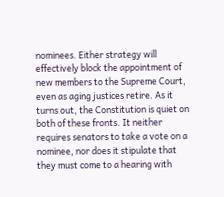nominees. Either strategy will effectively block the appointment of new members to the Supreme Court, even as aging justices retire. As it turns out, the Constitution is quiet on both of these fronts. It neither requires senators to take a vote on a nominee, nor does it stipulate that they must come to a hearing with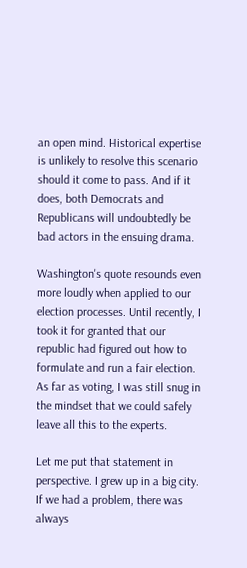an open mind. Historical expertise is unlikely to resolve this scenario should it come to pass. And if it does, both Democrats and Republicans will undoubtedly be bad actors in the ensuing drama.

Washington's quote resounds even more loudly when applied to our election processes. Until recently, I took it for granted that our republic had figured out how to formulate and run a fair election. As far as voting, I was still snug in the mindset that we could safely leave all this to the experts.

Let me put that statement in perspective. I grew up in a big city. If we had a problem, there was always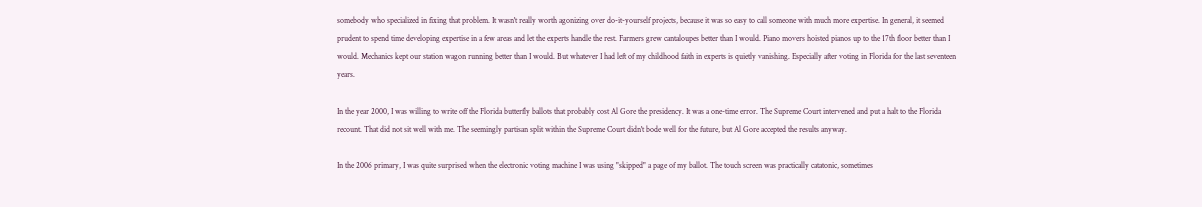somebody who specialized in fixing that problem. It wasn't really worth agonizing over do-it-yourself projects, because it was so easy to call someone with much more expertise. In general, it seemed prudent to spend time developing expertise in a few areas and let the experts handle the rest. Farmers grew cantaloupes better than I would. Piano movers hoisted pianos up to the 17th floor better than I would. Mechanics kept our station wagon running better than I would. But whatever I had left of my childhood faith in experts is quietly vanishing. Especially after voting in Florida for the last seventeen years.

In the year 2000, I was willing to write off the Florida butterfly ballots that probably cost Al Gore the presidency. It was a one-time error. The Supreme Court intervened and put a halt to the Florida recount. That did not sit well with me. The seemingly partisan split within the Supreme Court didn't bode well for the future, but Al Gore accepted the results anyway.

In the 2006 primary, I was quite surprised when the electronic voting machine I was using "skipped" a page of my ballot. The touch screen was practically catatonic, sometimes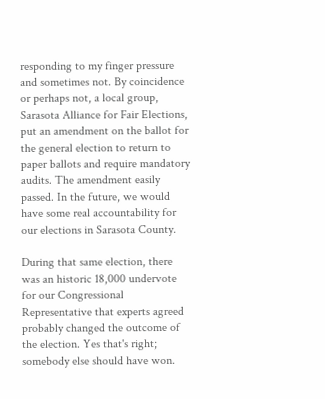responding to my finger pressure and sometimes not. By coincidence or perhaps not, a local group, Sarasota Alliance for Fair Elections, put an amendment on the ballot for the general election to return to paper ballots and require mandatory audits. The amendment easily passed. In the future, we would have some real accountability for our elections in Sarasota County.

During that same election, there was an historic 18,000 undervote for our Congressional Representative that experts agreed probably changed the outcome of the election. Yes that's right; somebody else should have won.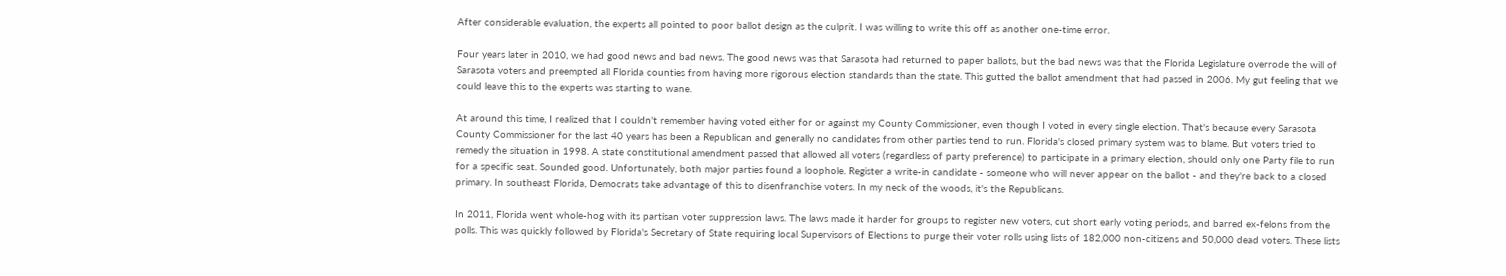After considerable evaluation, the experts all pointed to poor ballot design as the culprit. I was willing to write this off as another one-time error.

Four years later in 2010, we had good news and bad news. The good news was that Sarasota had returned to paper ballots, but the bad news was that the Florida Legislature overrode the will of Sarasota voters and preempted all Florida counties from having more rigorous election standards than the state. This gutted the ballot amendment that had passed in 2006. My gut feeling that we could leave this to the experts was starting to wane.

At around this time, I realized that I couldn't remember having voted either for or against my County Commissioner, even though I voted in every single election. That's because every Sarasota County Commissioner for the last 40 years has been a Republican and generally no candidates from other parties tend to run. Florida's closed primary system was to blame. But voters tried to remedy the situation in 1998. A state constitutional amendment passed that allowed all voters (regardless of party preference) to participate in a primary election, should only one Party file to run for a specific seat. Sounded good. Unfortunately, both major parties found a loophole. Register a write-in candidate - someone who will never appear on the ballot - and they're back to a closed primary. In southeast Florida, Democrats take advantage of this to disenfranchise voters. In my neck of the woods, it's the Republicans.

In 2011, Florida went whole-hog with its partisan voter suppression laws. The laws made it harder for groups to register new voters, cut short early voting periods, and barred ex-felons from the polls. This was quickly followed by Florida's Secretary of State requiring local Supervisors of Elections to purge their voter rolls using lists of 182,000 non-citizens and 50,000 dead voters. These lists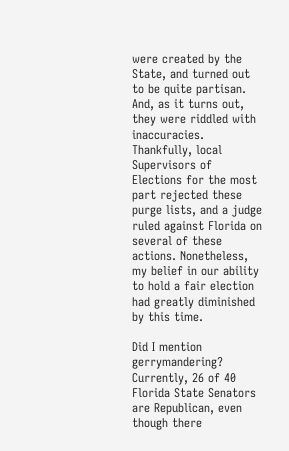were created by the State, and turned out to be quite partisan. And, as it turns out, they were riddled with inaccuracies. Thankfully, local Supervisors of Elections for the most part rejected these purge lists, and a judge ruled against Florida on several of these actions. Nonetheless, my belief in our ability to hold a fair election had greatly diminished by this time.

Did I mention gerrymandering? Currently, 26 of 40 Florida State Senators are Republican, even though there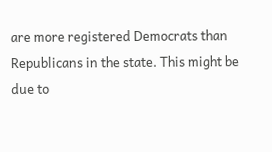are more registered Democrats than Republicans in the state. This might be due to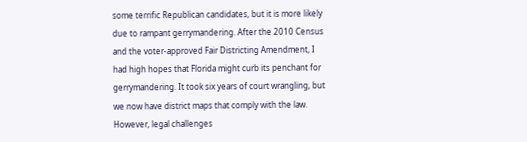some terrific Republican candidates, but it is more likely due to rampant gerrymandering. After the 2010 Census and the voter-approved Fair Districting Amendment, I had high hopes that Florida might curb its penchant for gerrymandering. It took six years of court wrangling, but we now have district maps that comply with the law. However, legal challenges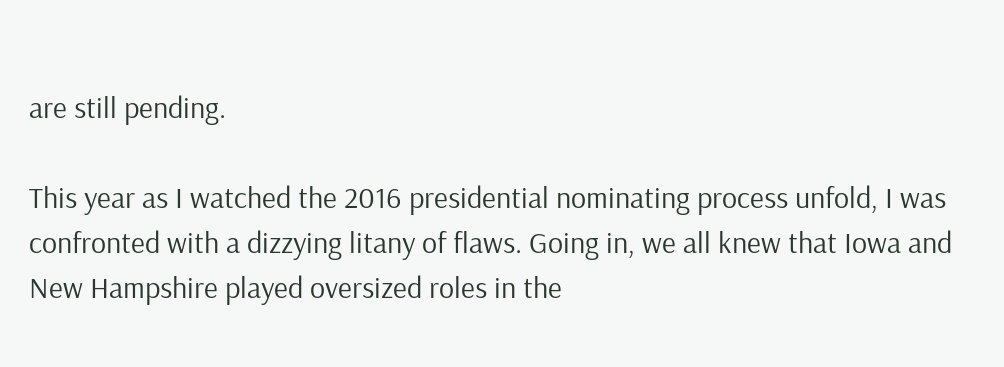are still pending.

This year as I watched the 2016 presidential nominating process unfold, I was confronted with a dizzying litany of flaws. Going in, we all knew that Iowa and New Hampshire played oversized roles in the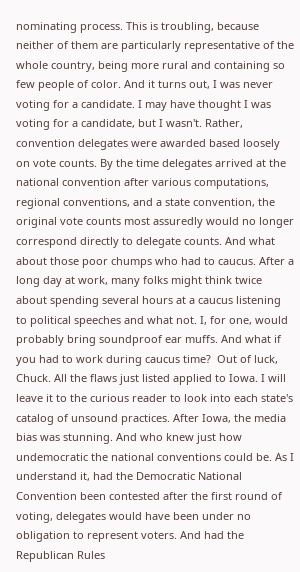nominating process. This is troubling, because neither of them are particularly representative of the whole country, being more rural and containing so few people of color. And it turns out, I was never voting for a candidate. I may have thought I was voting for a candidate, but I wasn't. Rather, convention delegates were awarded based loosely on vote counts. By the time delegates arrived at the national convention after various computations, regional conventions, and a state convention, the original vote counts most assuredly would no longer correspond directly to delegate counts. And what about those poor chumps who had to caucus. After a long day at work, many folks might think twice about spending several hours at a caucus listening to political speeches and what not. I, for one, would probably bring soundproof ear muffs. And what if you had to work during caucus time?  Out of luck, Chuck. All the flaws just listed applied to Iowa. I will leave it to the curious reader to look into each state's catalog of unsound practices. After Iowa, the media bias was stunning. And who knew just how undemocratic the national conventions could be. As I understand it, had the Democratic National Convention been contested after the first round of voting, delegates would have been under no obligation to represent voters. And had the Republican Rules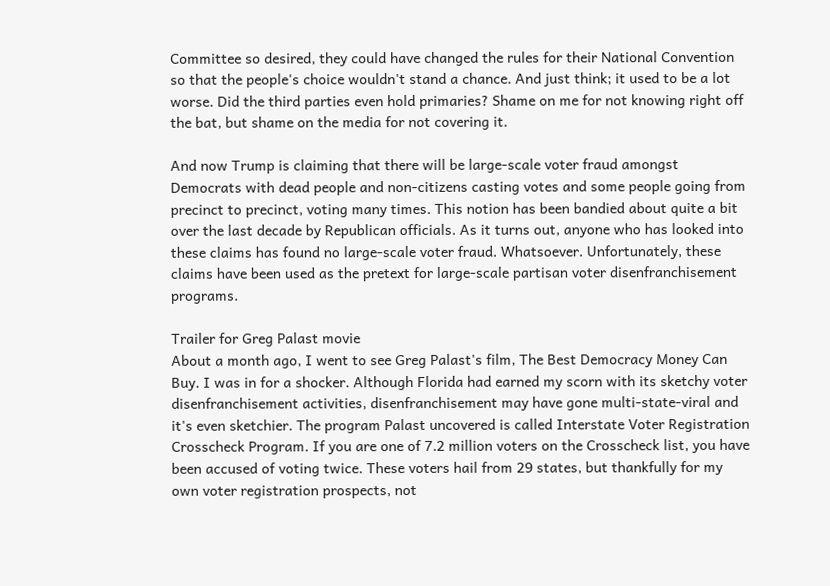Committee so desired, they could have changed the rules for their National Convention so that the people's choice wouldn't stand a chance. And just think; it used to be a lot worse. Did the third parties even hold primaries? Shame on me for not knowing right off the bat, but shame on the media for not covering it.

And now Trump is claiming that there will be large-scale voter fraud amongst Democrats with dead people and non-citizens casting votes and some people going from precinct to precinct, voting many times. This notion has been bandied about quite a bit over the last decade by Republican officials. As it turns out, anyone who has looked into these claims has found no large-scale voter fraud. Whatsoever. Unfortunately, these claims have been used as the pretext for large-scale partisan voter disenfranchisement programs.

Trailer for Greg Palast movie
About a month ago, I went to see Greg Palast's film, The Best Democracy Money Can Buy. I was in for a shocker. Although Florida had earned my scorn with its sketchy voter disenfranchisement activities, disenfranchisement may have gone multi-state-viral and it's even sketchier. The program Palast uncovered is called Interstate Voter Registration Crosscheck Program. If you are one of 7.2 million voters on the Crosscheck list, you have been accused of voting twice. These voters hail from 29 states, but thankfully for my own voter registration prospects, not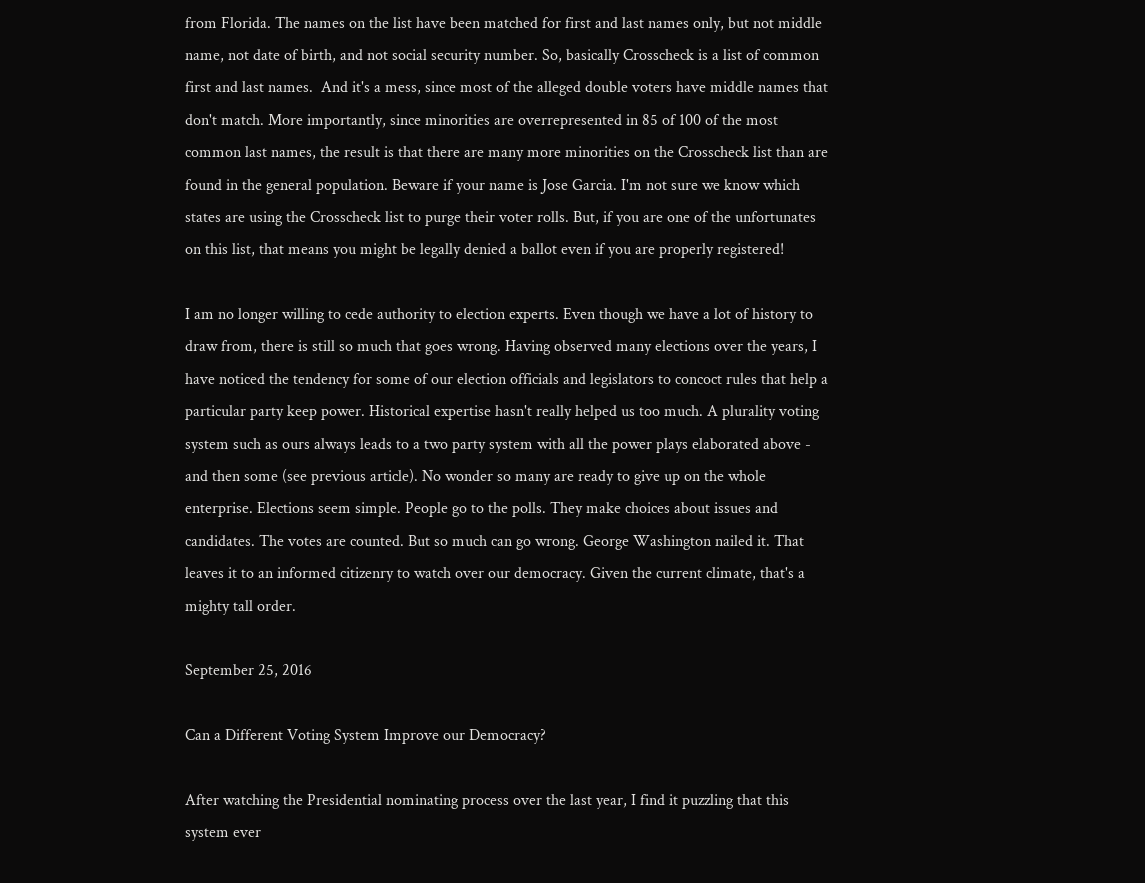from Florida. The names on the list have been matched for first and last names only, but not middle name, not date of birth, and not social security number. So, basically Crosscheck is a list of common first and last names.  And it's a mess, since most of the alleged double voters have middle names that don't match. More importantly, since minorities are overrepresented in 85 of 100 of the most common last names, the result is that there are many more minorities on the Crosscheck list than are found in the general population. Beware if your name is Jose Garcia. I'm not sure we know which states are using the Crosscheck list to purge their voter rolls. But, if you are one of the unfortunates on this list, that means you might be legally denied a ballot even if you are properly registered!

I am no longer willing to cede authority to election experts. Even though we have a lot of history to draw from, there is still so much that goes wrong. Having observed many elections over the years, I have noticed the tendency for some of our election officials and legislators to concoct rules that help a particular party keep power. Historical expertise hasn't really helped us too much. A plurality voting system such as ours always leads to a two party system with all the power plays elaborated above - and then some (see previous article). No wonder so many are ready to give up on the whole enterprise. Elections seem simple. People go to the polls. They make choices about issues and candidates. The votes are counted. But so much can go wrong. George Washington nailed it. That leaves it to an informed citizenry to watch over our democracy. Given the current climate, that's a mighty tall order.

September 25, 2016

Can a Different Voting System Improve our Democracy?

After watching the Presidential nominating process over the last year, I find it puzzling that this system ever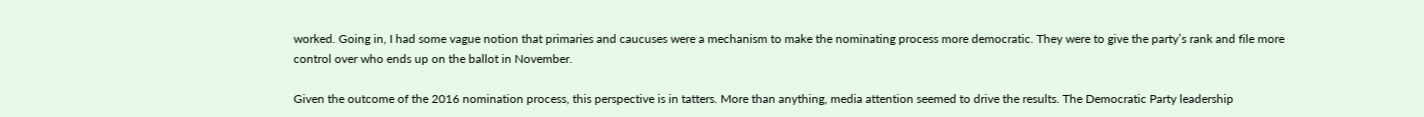worked. Going in, I had some vague notion that primaries and caucuses were a mechanism to make the nominating process more democratic. They were to give the party’s rank and file more control over who ends up on the ballot in November.

Given the outcome of the 2016 nomination process, this perspective is in tatters. More than anything, media attention seemed to drive the results. The Democratic Party leadership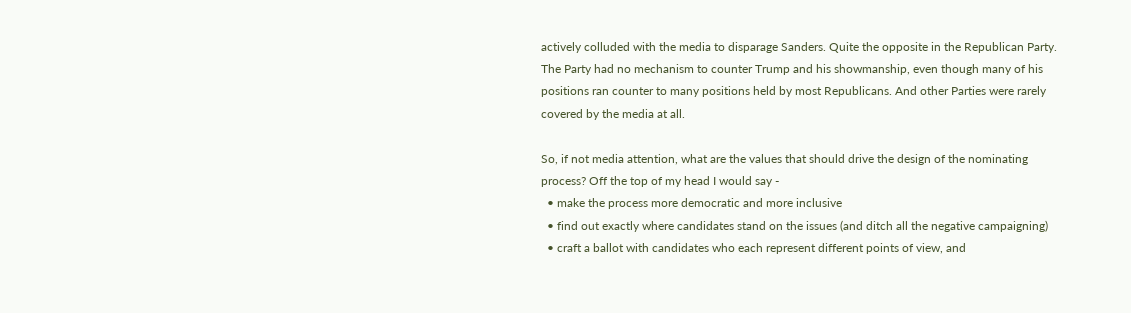actively colluded with the media to disparage Sanders. Quite the opposite in the Republican Party. The Party had no mechanism to counter Trump and his showmanship, even though many of his positions ran counter to many positions held by most Republicans. And other Parties were rarely covered by the media at all.

So, if not media attention, what are the values that should drive the design of the nominating process? Off the top of my head I would say -
  • make the process more democratic and more inclusive
  • find out exactly where candidates stand on the issues (and ditch all the negative campaigning)
  • craft a ballot with candidates who each represent different points of view, and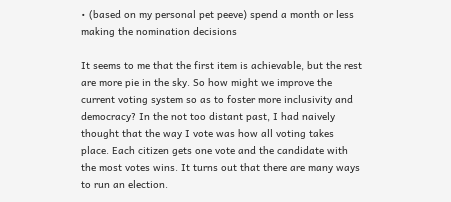• (based on my personal pet peeve) spend a month or less making the nomination decisions

It seems to me that the first item is achievable, but the rest are more pie in the sky. So how might we improve the current voting system so as to foster more inclusivity and democracy? In the not too distant past, I had naively thought that the way I vote was how all voting takes place. Each citizen gets one vote and the candidate with the most votes wins. It turns out that there are many ways to run an election.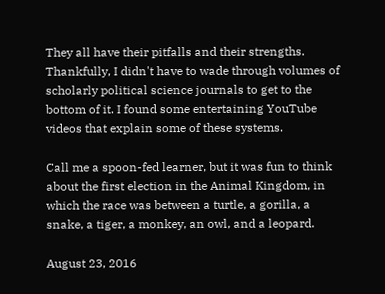They all have their pitfalls and their strengths. Thankfully, I didn't have to wade through volumes of scholarly political science journals to get to the bottom of it. I found some entertaining YouTube videos that explain some of these systems.

Call me a spoon-fed learner, but it was fun to think about the first election in the Animal Kingdom, in which the race was between a turtle, a gorilla, a snake, a tiger, a monkey, an owl, and a leopard.

August 23, 2016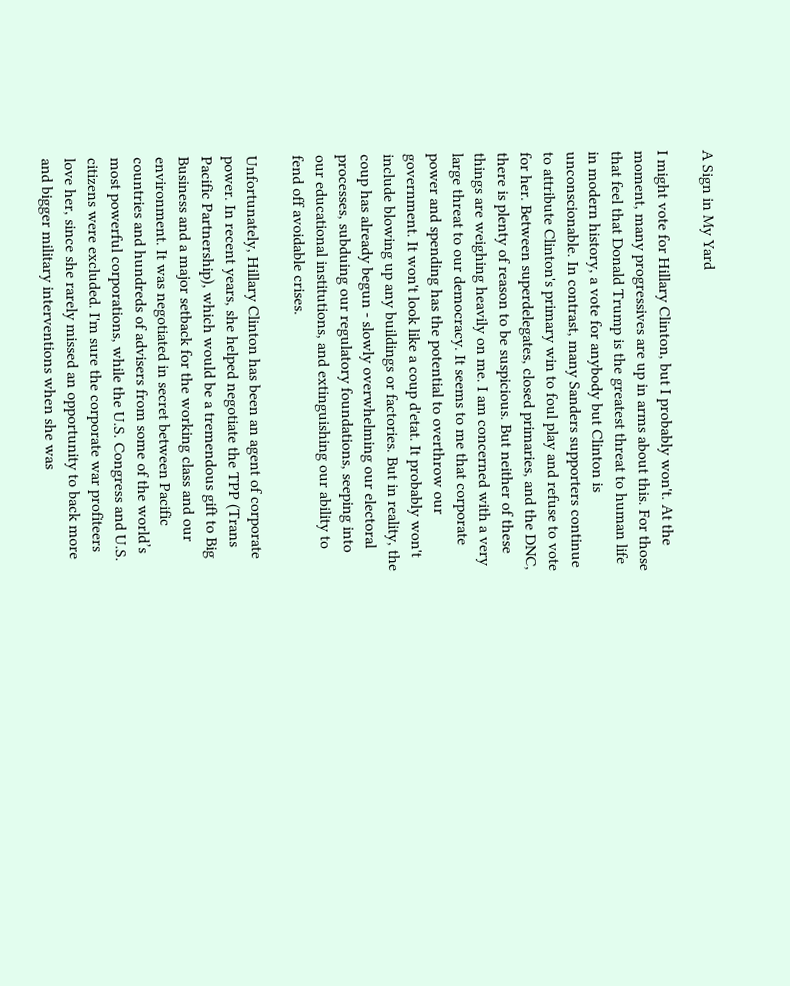A Sign in My Yard

I might vote for Hillary Clinton, but I probably won't. At the moment, many progressives are up in arms about this. For those that feel that Donald Trump is the greatest threat to human life in modern history, a vote for anybody but Clinton is unconscionable. In contrast, many Sanders supporters continue to attribute Clinton's primary win to foul play and refuse to vote for her. Between superdelegates, closed primaries, and the DNC, there is plenty of reason to be suspicious. But neither of these things are weighing heavily on me. I am concerned with a very large threat to our democracy. It seems to me that corporate power and spending has the potential to overthrow our government. It won't look like a coup d'etat. It probably won't include blowing up any buildings or factories. But in reality, the coup has already begun - slowly overwhelming our electoral processes, subduing our regulatory foundations, seeping into our educational institutions, and extinguishing our ability to fend off avoidable crises.

Unfortunately, Hillary Clinton has been an agent of corporate power. In recent years, she helped negotiate the TPP (Trans Pacific Partnership), which would be a tremendous gift to Big Business and a major setback for the working class and our environment. It was negotiated in secret between Pacific countries and hundreds of advisers from some of the world’s most powerful corporations, while the U.S. Congress and U.S. citizens were excluded. I'm sure the corporate war profiteers love her, since she rarely missed an opportunity to back more and bigger military interventions when she was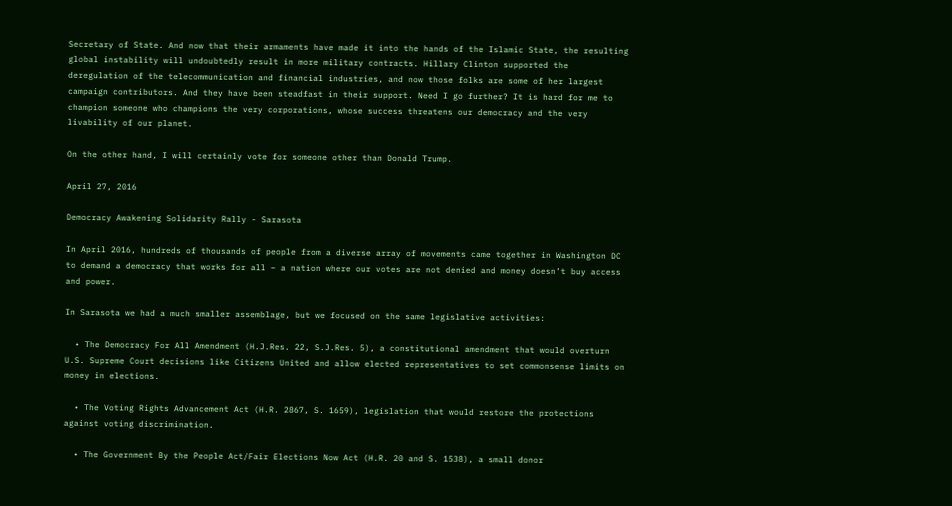Secretary of State. And now that their armaments have made it into the hands of the Islamic State, the resulting global instability will undoubtedly result in more military contracts. Hillary Clinton supported the deregulation of the telecommunication and financial industries, and now those folks are some of her largest campaign contributors. And they have been steadfast in their support. Need I go further? It is hard for me to champion someone who champions the very corporations, whose success threatens our democracy and the very livability of our planet.

On the other hand, I will certainly vote for someone other than Donald Trump.

April 27, 2016

Democracy Awakening Solidarity Rally - Sarasota

In April 2016, hundreds of thousands of people from a diverse array of movements came together in Washington DC to demand a democracy that works for all – a nation where our votes are not denied and money doesn’t buy access and power.

In Sarasota we had a much smaller assemblage, but we focused on the same legislative activities:

  • The Democracy For All Amendment (H.J.Res. 22, S.J.Res. 5), a constitutional amendment that would overturn U.S. Supreme Court decisions like Citizens United and allow elected representatives to set commonsense limits on money in elections.

  • The Voting Rights Advancement Act (H.R. 2867, S. 1659), legislation that would restore the protections against voting discrimination.

  • The Government By the People Act/Fair Elections Now Act (H.R. 20 and S. 1538), a small donor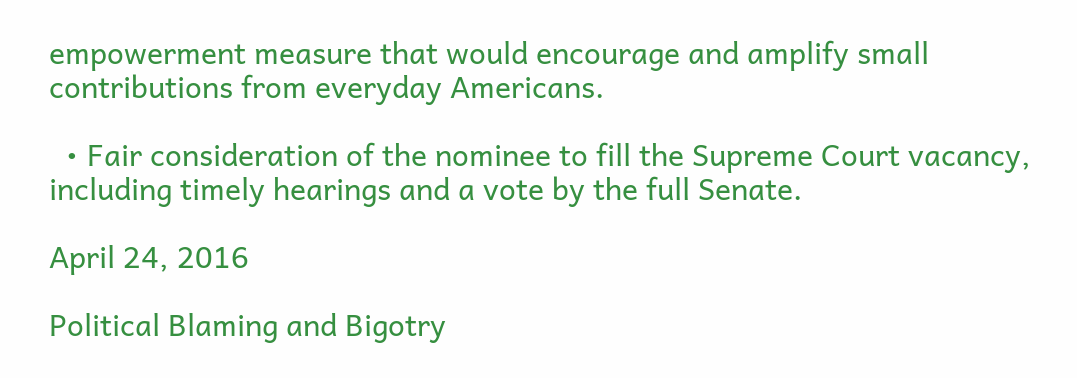empowerment measure that would encourage and amplify small contributions from everyday Americans.

  • Fair consideration of the nominee to fill the Supreme Court vacancy, including timely hearings and a vote by the full Senate.

April 24, 2016

Political Blaming and Bigotry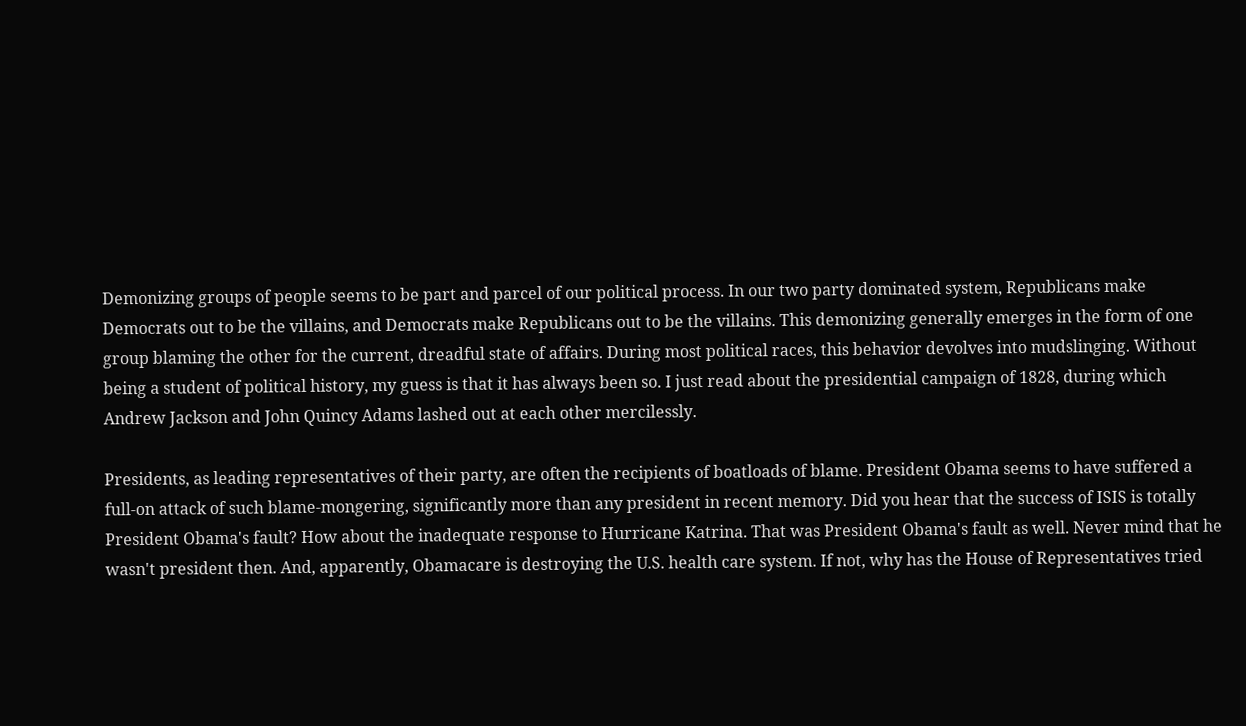Demonizing groups of people seems to be part and parcel of our political process. In our two party dominated system, Republicans make Democrats out to be the villains, and Democrats make Republicans out to be the villains. This demonizing generally emerges in the form of one group blaming the other for the current, dreadful state of affairs. During most political races, this behavior devolves into mudslinging. Without being a student of political history, my guess is that it has always been so. I just read about the presidential campaign of 1828, during which Andrew Jackson and John Quincy Adams lashed out at each other mercilessly.

Presidents, as leading representatives of their party, are often the recipients of boatloads of blame. President Obama seems to have suffered a full-on attack of such blame-mongering, significantly more than any president in recent memory. Did you hear that the success of ISIS is totally President Obama's fault? How about the inadequate response to Hurricane Katrina. That was President Obama's fault as well. Never mind that he wasn't president then. And, apparently, Obamacare is destroying the U.S. health care system. If not, why has the House of Representatives tried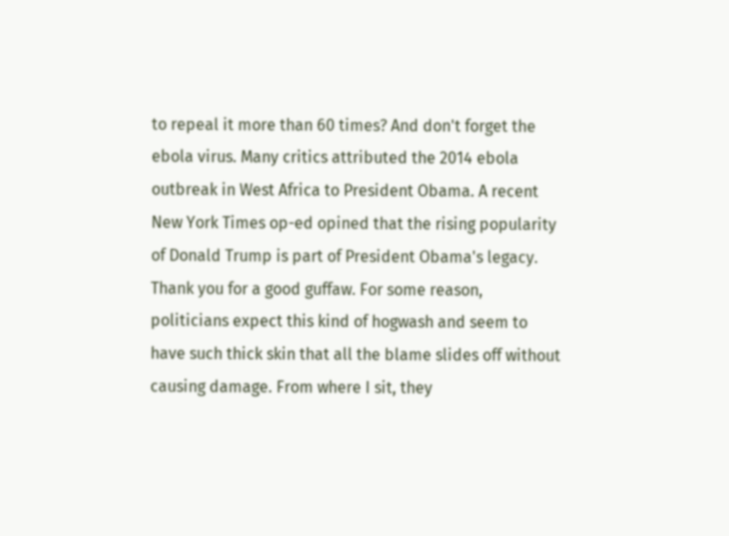to repeal it more than 60 times? And don't forget the ebola virus. Many critics attributed the 2014 ebola outbreak in West Africa to President Obama. A recent New York Times op-ed opined that the rising popularity of Donald Trump is part of President Obama's legacy. Thank you for a good guffaw. For some reason, politicians expect this kind of hogwash and seem to have such thick skin that all the blame slides off without causing damage. From where I sit, they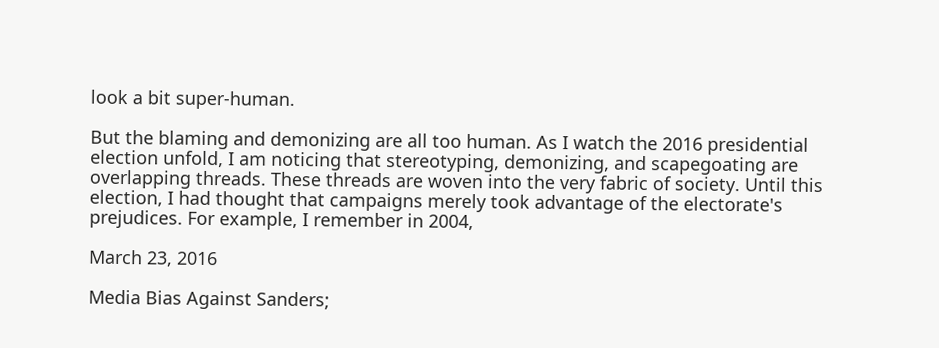look a bit super-human.

But the blaming and demonizing are all too human. As I watch the 2016 presidential election unfold, I am noticing that stereotyping, demonizing, and scapegoating are overlapping threads. These threads are woven into the very fabric of society. Until this election, I had thought that campaigns merely took advantage of the electorate's prejudices. For example, I remember in 2004,

March 23, 2016

Media Bias Against Sanders;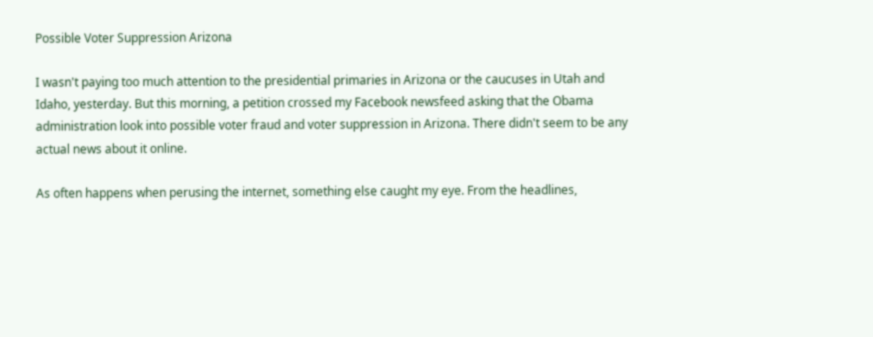Possible Voter Suppression Arizona

I wasn't paying too much attention to the presidential primaries in Arizona or the caucuses in Utah and Idaho, yesterday. But this morning, a petition crossed my Facebook newsfeed asking that the Obama administration look into possible voter fraud and voter suppression in Arizona. There didn't seem to be any actual news about it online.

As often happens when perusing the internet, something else caught my eye. From the headlines,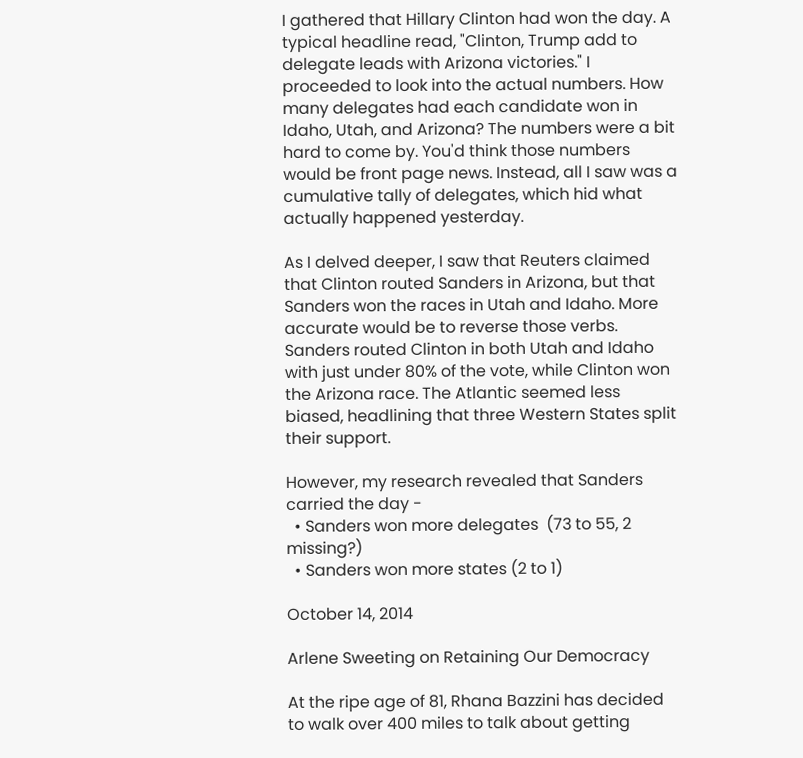I gathered that Hillary Clinton had won the day. A typical headline read, "Clinton, Trump add to delegate leads with Arizona victories." I proceeded to look into the actual numbers. How many delegates had each candidate won in Idaho, Utah, and Arizona? The numbers were a bit hard to come by. You'd think those numbers would be front page news. Instead, all I saw was a cumulative tally of delegates, which hid what actually happened yesterday.

As I delved deeper, I saw that Reuters claimed that Clinton routed Sanders in Arizona, but that Sanders won the races in Utah and Idaho. More accurate would be to reverse those verbs. Sanders routed Clinton in both Utah and Idaho with just under 80% of the vote, while Clinton won the Arizona race. The Atlantic seemed less biased, headlining that three Western States split their support.

However, my research revealed that Sanders carried the day -
  • Sanders won more delegates  (73 to 55, 2 missing?)
  • Sanders won more states (2 to 1)

October 14, 2014

Arlene Sweeting on Retaining Our Democracy

At the ripe age of 81, Rhana Bazzini has decided to walk over 400 miles to talk about getting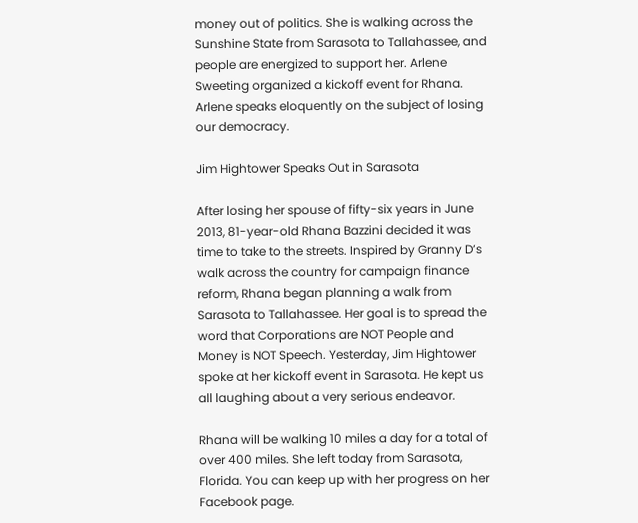money out of politics. She is walking across the Sunshine State from Sarasota to Tallahassee, and people are energized to support her. Arlene Sweeting organized a kickoff event for Rhana. Arlene speaks eloquently on the subject of losing our democracy.

Jim Hightower Speaks Out in Sarasota

After losing her spouse of fifty-six years in June 2013, 81-year-old Rhana Bazzini decided it was time to take to the streets. Inspired by Granny D’s walk across the country for campaign finance reform, Rhana began planning a walk from Sarasota to Tallahassee. Her goal is to spread the word that Corporations are NOT People and Money is NOT Speech. Yesterday, Jim Hightower spoke at her kickoff event in Sarasota. He kept us all laughing about a very serious endeavor.

Rhana will be walking 10 miles a day for a total of over 400 miles. She left today from Sarasota, Florida. You can keep up with her progress on her Facebook page.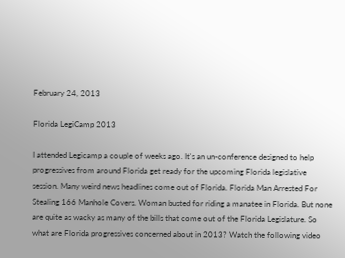February 24, 2013

Florida LegiCamp 2013

I attended Legicamp a couple of weeks ago. It's an un-conference designed to help progressives from around Florida get ready for the upcoming Florida legislative session. Many weird news headlines come out of Florida. Florida Man Arrested For Stealing 166 Manhole Covers. Woman busted for riding a manatee in Florida. But none are quite as wacky as many of the bills that come out of the Florida Legislature. So what are Florida progressives concerned about in 2013? Watch the following video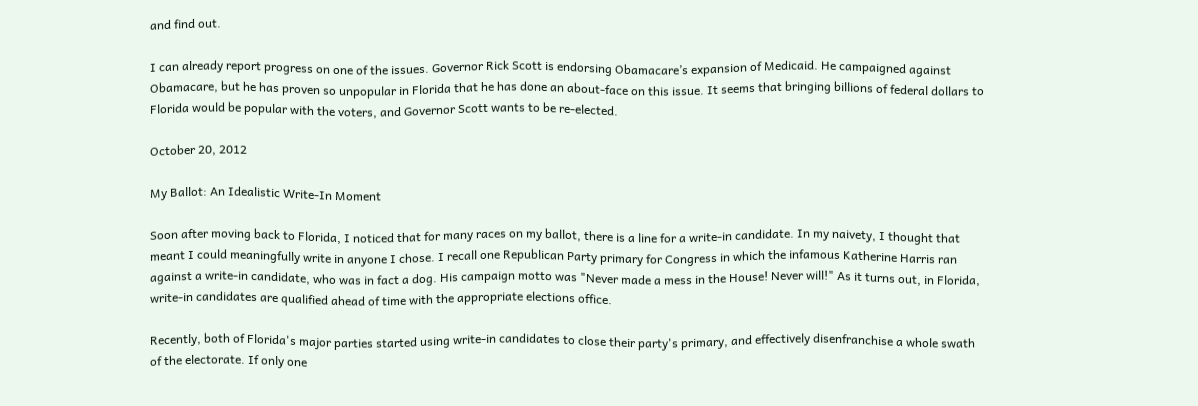and find out.

I can already report progress on one of the issues. Governor Rick Scott is endorsing Obamacare’s expansion of Medicaid. He campaigned against Obamacare, but he has proven so unpopular in Florida that he has done an about-face on this issue. It seems that bringing billions of federal dollars to Florida would be popular with the voters, and Governor Scott wants to be re-elected.

October 20, 2012

My Ballot: An Idealistic Write-In Moment

Soon after moving back to Florida, I noticed that for many races on my ballot, there is a line for a write-in candidate. In my naivety, I thought that meant I could meaningfully write in anyone I chose. I recall one Republican Party primary for Congress in which the infamous Katherine Harris ran against a write-in candidate, who was in fact a dog. His campaign motto was "Never made a mess in the House! Never will!" As it turns out, in Florida, write-in candidates are qualified ahead of time with the appropriate elections office.

Recently, both of Florida's major parties started using write-in candidates to close their party's primary, and effectively disenfranchise a whole swath of the electorate. If only one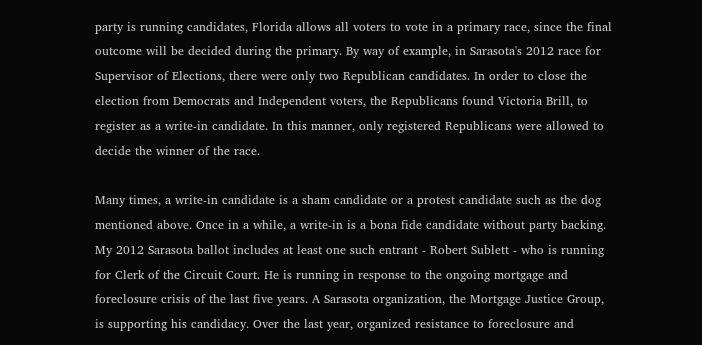party is running candidates, Florida allows all voters to vote in a primary race, since the final outcome will be decided during the primary. By way of example, in Sarasota's 2012 race for Supervisor of Elections, there were only two Republican candidates. In order to close the election from Democrats and Independent voters, the Republicans found Victoria Brill, to register as a write-in candidate. In this manner, only registered Republicans were allowed to decide the winner of the race.

Many times, a write-in candidate is a sham candidate or a protest candidate such as the dog mentioned above. Once in a while, a write-in is a bona fide candidate without party backing. My 2012 Sarasota ballot includes at least one such entrant - Robert Sublett - who is running for Clerk of the Circuit Court. He is running in response to the ongoing mortgage and foreclosure crisis of the last five years. A Sarasota organization, the Mortgage Justice Group, is supporting his candidacy. Over the last year, organized resistance to foreclosure and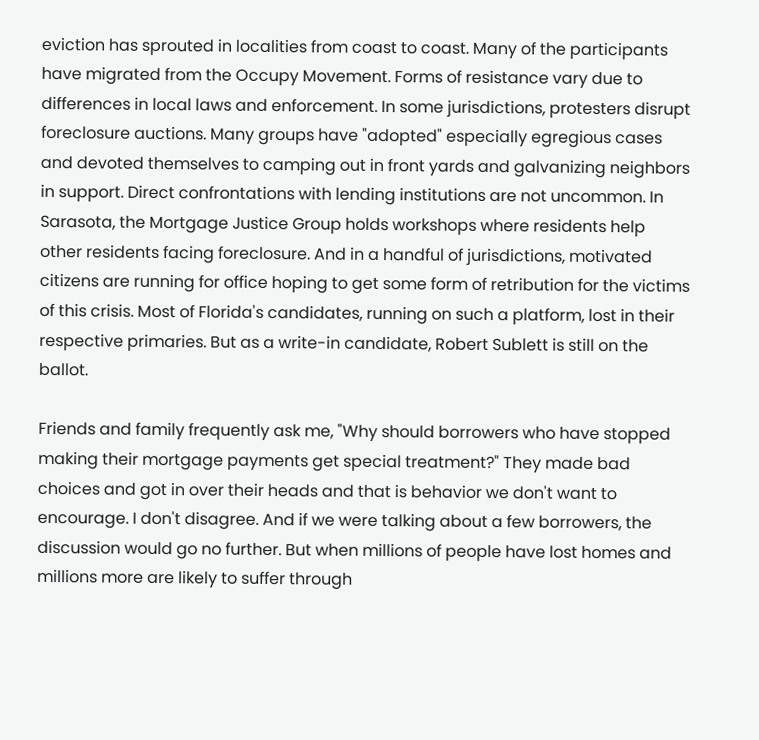eviction has sprouted in localities from coast to coast. Many of the participants have migrated from the Occupy Movement. Forms of resistance vary due to differences in local laws and enforcement. In some jurisdictions, protesters disrupt foreclosure auctions. Many groups have "adopted" especially egregious cases and devoted themselves to camping out in front yards and galvanizing neighbors in support. Direct confrontations with lending institutions are not uncommon. In Sarasota, the Mortgage Justice Group holds workshops where residents help other residents facing foreclosure. And in a handful of jurisdictions, motivated citizens are running for office hoping to get some form of retribution for the victims of this crisis. Most of Florida's candidates, running on such a platform, lost in their respective primaries. But as a write-in candidate, Robert Sublett is still on the ballot.

Friends and family frequently ask me, "Why should borrowers who have stopped making their mortgage payments get special treatment?" They made bad choices and got in over their heads and that is behavior we don't want to encourage. I don't disagree. And if we were talking about a few borrowers, the discussion would go no further. But when millions of people have lost homes and millions more are likely to suffer through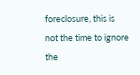foreclosure, this is not the time to ignore the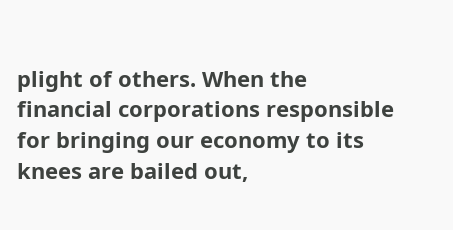plight of others. When the financial corporations responsible for bringing our economy to its knees are bailed out,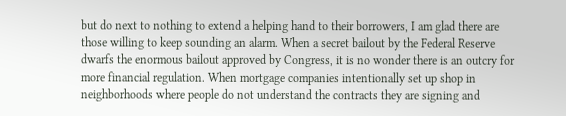but do next to nothing to extend a helping hand to their borrowers, I am glad there are those willing to keep sounding an alarm. When a secret bailout by the Federal Reserve dwarfs the enormous bailout approved by Congress, it is no wonder there is an outcry for more financial regulation. When mortgage companies intentionally set up shop in neighborhoods where people do not understand the contracts they are signing and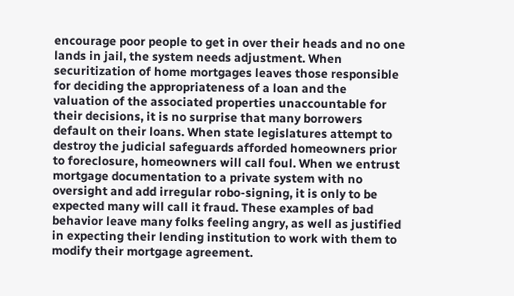encourage poor people to get in over their heads and no one lands in jail, the system needs adjustment. When securitization of home mortgages leaves those responsible for deciding the appropriateness of a loan and the valuation of the associated properties unaccountable for their decisions, it is no surprise that many borrowers default on their loans. When state legislatures attempt to destroy the judicial safeguards afforded homeowners prior to foreclosure, homeowners will call foul. When we entrust mortgage documentation to a private system with no oversight and add irregular robo-signing, it is only to be expected many will call it fraud. These examples of bad behavior leave many folks feeling angry, as well as justified in expecting their lending institution to work with them to modify their mortgage agreement.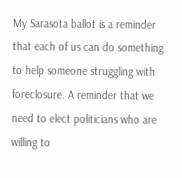My Sarasota ballot is a reminder that each of us can do something to help someone struggling with foreclosure. A reminder that we need to elect politicians who are willing to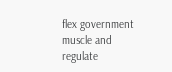flex government muscle and regulate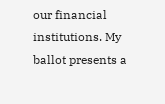our financial institutions. My ballot presents a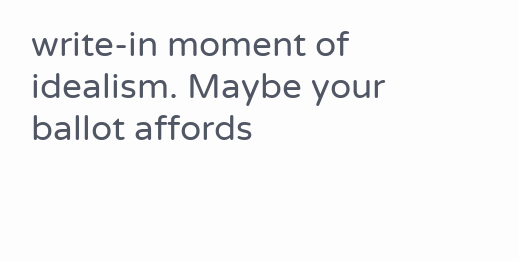write-in moment of idealism. Maybe your ballot affords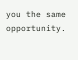you the same opportunity.